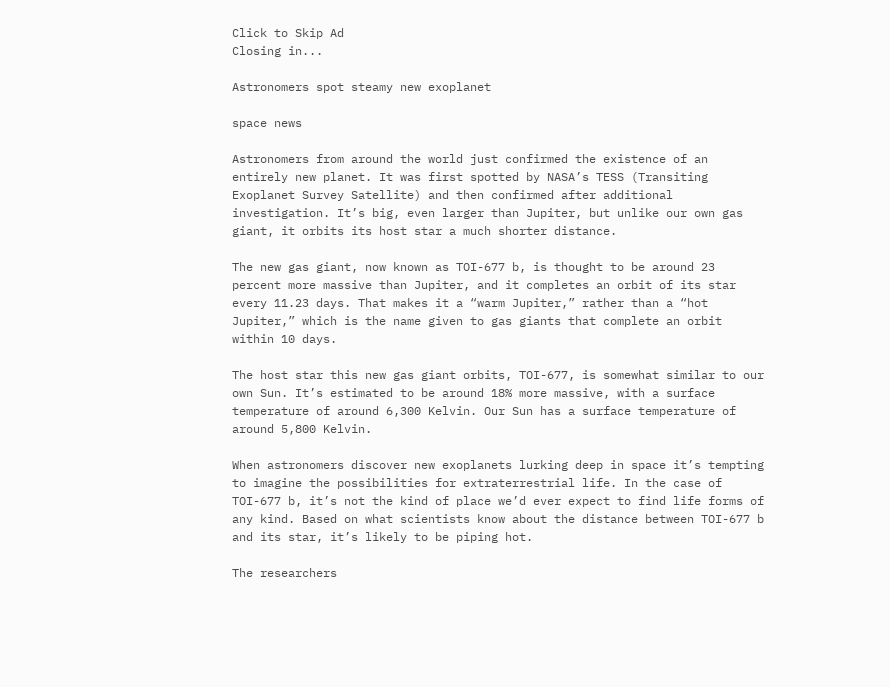Click to Skip Ad
Closing in...

Astronomers spot steamy new exoplanet

space news

Astronomers from around the world just confirmed the existence of an entirely new planet. It was first spotted by NASA’s TESS (Transiting Exoplanet Survey Satellite) and then confirmed after additional investigation. It’s big, even larger than Jupiter, but unlike our own gas giant, it orbits its host star a much shorter distance.

The new gas giant, now known as TOI-677 b, is thought to be around 23 percent more massive than Jupiter, and it completes an orbit of its star every 11.23 days. That makes it a “warm Jupiter,” rather than a “hot Jupiter,” which is the name given to gas giants that complete an orbit within 10 days.

The host star this new gas giant orbits, TOI-677, is somewhat similar to our own Sun. It’s estimated to be around 18% more massive, with a surface temperature of around 6,300 Kelvin. Our Sun has a surface temperature of around 5,800 Kelvin.

When astronomers discover new exoplanets lurking deep in space it’s tempting to imagine the possibilities for extraterrestrial life. In the case of TOI-677 b, it’s not the kind of place we’d ever expect to find life forms of any kind. Based on what scientists know about the distance between TOI-677 b and its star, it’s likely to be piping hot.

The researchers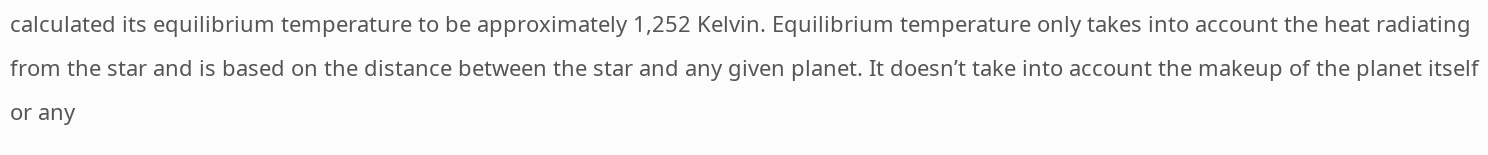calculated its equilibrium temperature to be approximately 1,252 Kelvin. Equilibrium temperature only takes into account the heat radiating from the star and is based on the distance between the star and any given planet. It doesn’t take into account the makeup of the planet itself or any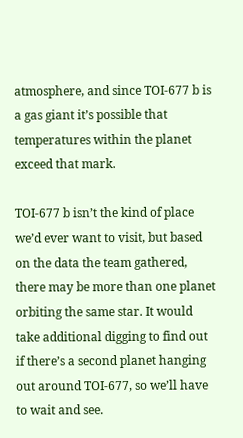atmosphere, and since TOI-677 b is a gas giant it’s possible that temperatures within the planet exceed that mark.

TOI-677 b isn’t the kind of place we’d ever want to visit, but based on the data the team gathered, there may be more than one planet orbiting the same star. It would take additional digging to find out if there’s a second planet hanging out around TOI-677, so we’ll have to wait and see.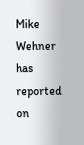Mike Wehner has reported on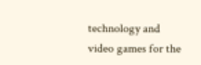technology and video games for the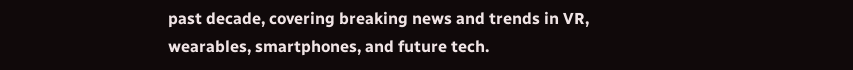past decade, covering breaking news and trends in VR, wearables, smartphones, and future tech.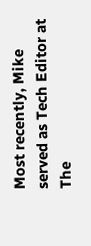Most recently, Mike served as Tech Editor at The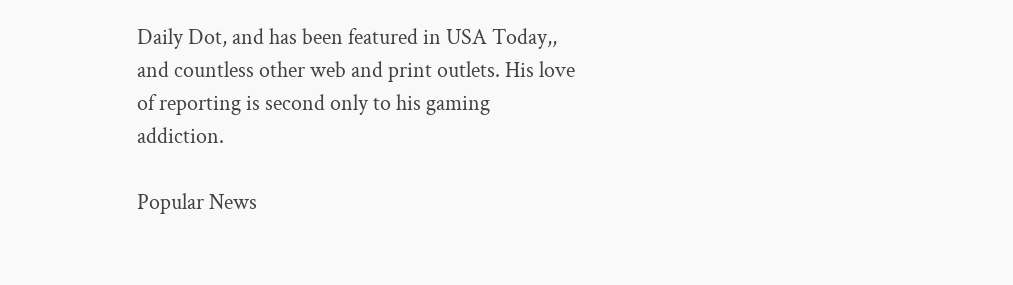Daily Dot, and has been featured in USA Today,, and countless other web and print outlets. His love of reporting is second only to his gaming addiction.

Popular News